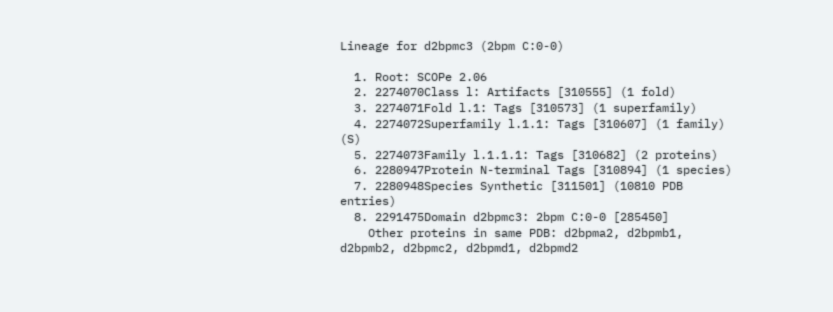Lineage for d2bpmc3 (2bpm C:0-0)

  1. Root: SCOPe 2.06
  2. 2274070Class l: Artifacts [310555] (1 fold)
  3. 2274071Fold l.1: Tags [310573] (1 superfamily)
  4. 2274072Superfamily l.1.1: Tags [310607] (1 family) (S)
  5. 2274073Family l.1.1.1: Tags [310682] (2 proteins)
  6. 2280947Protein N-terminal Tags [310894] (1 species)
  7. 2280948Species Synthetic [311501] (10810 PDB entries)
  8. 2291475Domain d2bpmc3: 2bpm C:0-0 [285450]
    Other proteins in same PDB: d2bpma2, d2bpmb1, d2bpmb2, d2bpmc2, d2bpmd1, d2bpmd2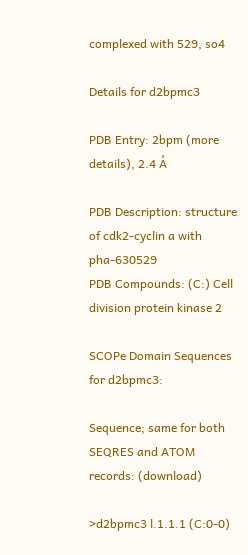complexed with 529, so4

Details for d2bpmc3

PDB Entry: 2bpm (more details), 2.4 Å

PDB Description: structure of cdk2-cyclin a with pha-630529
PDB Compounds: (C:) Cell division protein kinase 2

SCOPe Domain Sequences for d2bpmc3:

Sequence; same for both SEQRES and ATOM records: (download)

>d2bpmc3 l.1.1.1 (C:0-0)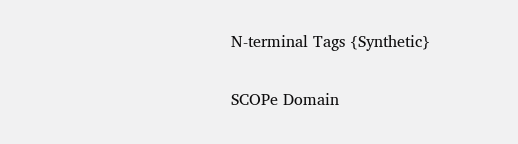N-terminal Tags {Synthetic}

SCOPe Domain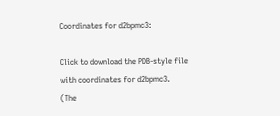Coordinates for d2bpmc3:

Click to download the PDB-style file with coordinates for d2bpmc3.
(The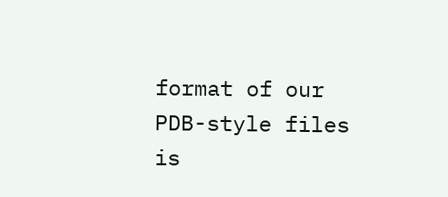format of our PDB-style files is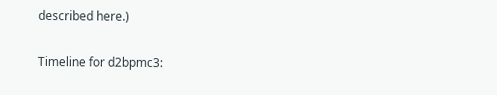described here.)

Timeline for d2bpmc3: